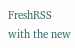FreshRSS with the new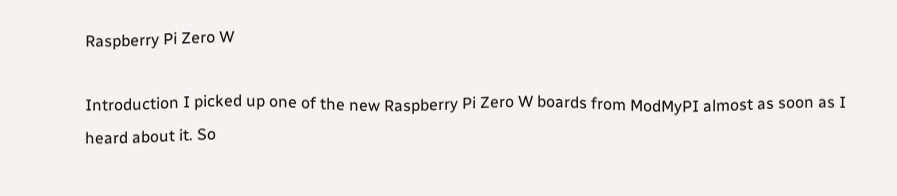Raspberry Pi Zero W

Introduction I picked up one of the new Raspberry Pi Zero W boards from ModMyPI almost as soon as I heard about it. So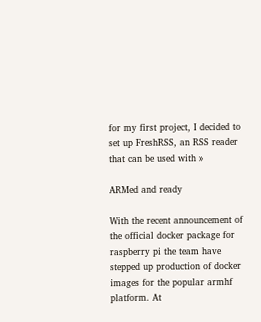for my first project, I decided to set up FreshRSS, an RSS reader that can be used with »

ARMed and ready

With the recent announcement of the official docker package for raspberry pi the team have stepped up production of docker images for the popular armhf platform. At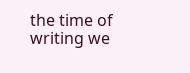the time of writing we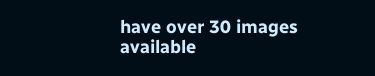have over 30 images available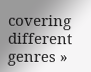covering different genres »